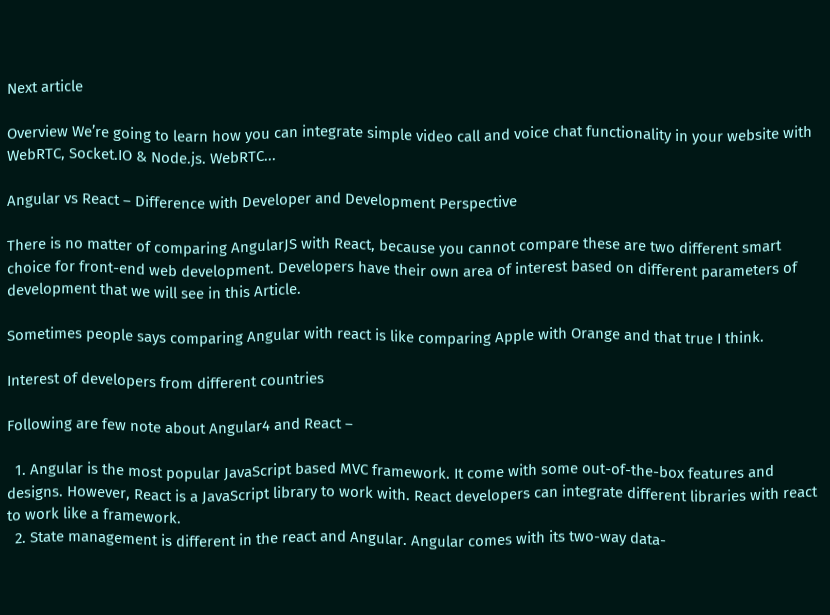Next article

Overview We’re going to learn how you can integrate simple video call and voice chat functionality in your website with WebRTC, Socket.IO & Node.js. WebRTC...

Angular vs React – Difference with Developer and Development Perspective

There is no matter of comparing AngularJS with React, because you cannot compare these are two different smart choice for front-end web development. Developers have their own area of interest based on different parameters of development that we will see in this Article.

Sometimes people says comparing Angular with react is like comparing Apple with Orange and that true I think.

Interest of developers from different countries

Following are few note about Angular4 and React –

  1. Angular is the most popular JavaScript based MVC framework. It come with some out-of-the-box features and designs. However, React is a JavaScript library to work with. React developers can integrate different libraries with react to work like a framework.
  2. State management is different in the react and Angular. Angular comes with its two-way data-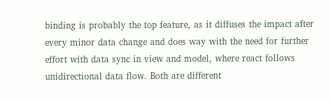binding is probably the top feature, as it diffuses the impact after every minor data change and does way with the need for further effort with data sync in view and model, where react follows unidirectional data flow. Both are different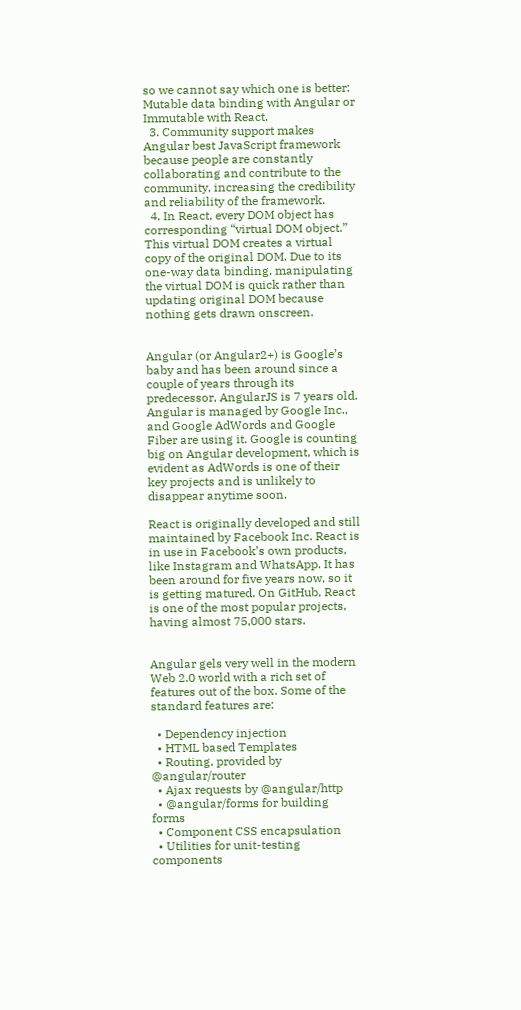so we cannot say which one is better: Mutable data binding with Angular or Immutable with React.
  3. Community support makes Angular best JavaScript framework because people are constantly collaborating and contribute to the community, increasing the credibility and reliability of the framework.
  4. In React, every DOM object has corresponding “virtual DOM object.” This virtual DOM creates a virtual copy of the original DOM. Due to its one-way data binding, manipulating the virtual DOM is quick rather than updating original DOM because nothing gets drawn onscreen.


Angular (or Angular2+) is Google’s baby and has been around since a couple of years through its predecessor, AngularJS is 7 years old. Angular is managed by Google Inc., and Google AdWords and Google Fiber are using it. Google is counting big on Angular development, which is evident as AdWords is one of their key projects and is unlikely to disappear anytime soon.

React is originally developed and still maintained by Facebook Inc. React is in use in Facebook’s own products, like Instagram and WhatsApp. It has been around for five years now, so it is getting matured. On GitHub, React is one of the most popular projects, having almost 75,000 stars.


Angular gels very well in the modern Web 2.0 world with a rich set of features out of the box. Some of the standard features are:

  • Dependency injection
  • HTML based Templates
  • Routing, provided by @angular/router
  • Ajax requests by @angular/http
  • @angular/forms for building forms
  • Component CSS encapsulation
  • Utilities for unit-testing components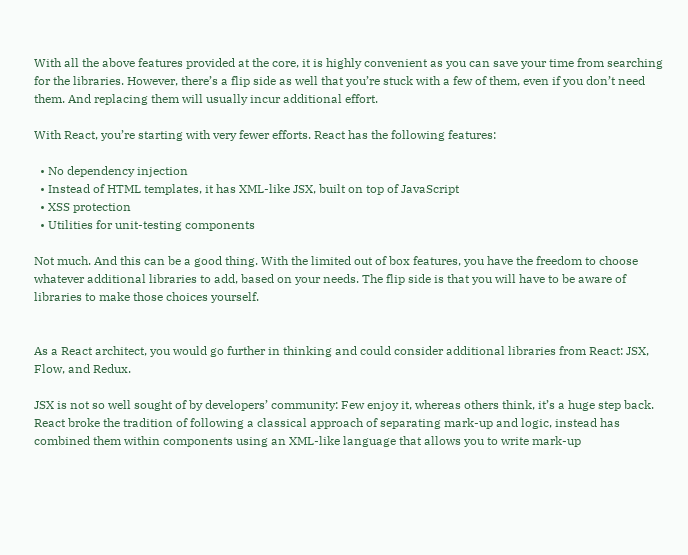With all the above features provided at the core, it is highly convenient as you can save your time from searching for the libraries. However, there’s a flip side as well that you’re stuck with a few of them, even if you don’t need them. And replacing them will usually incur additional effort.

With React, you’re starting with very fewer efforts. React has the following features:

  • No dependency injection
  • Instead of HTML templates, it has XML-like JSX, built on top of JavaScript
  • XSS protection
  • Utilities for unit-testing components

Not much. And this can be a good thing. With the limited out of box features, you have the freedom to choose whatever additional libraries to add, based on your needs. The flip side is that you will have to be aware of libraries to make those choices yourself.


As a React architect, you would go further in thinking and could consider additional libraries from React: JSX, Flow, and Redux.

JSX is not so well sought of by developers’ community: Few enjoy it, whereas others think, it’s a huge step back. React broke the tradition of following a classical approach of separating mark-up and logic, instead has combined them within components using an XML-like language that allows you to write mark-up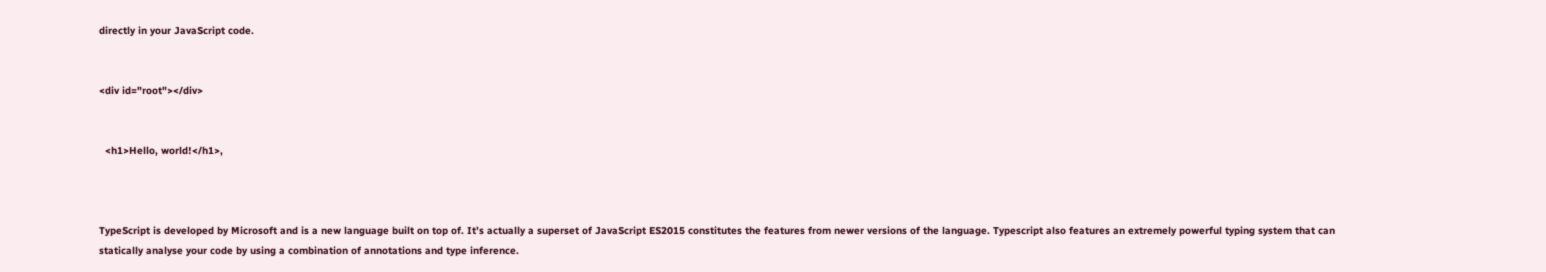directly in your JavaScript code.


<div id="root"></div>


  <h1>Hello, world!</h1>,



TypeScript is developed by Microsoft and is a new language built on top of. It’s actually a superset of JavaScript ES2015 constitutes the features from newer versions of the language. Typescript also features an extremely powerful typing system that can statically analyse your code by using a combination of annotations and type inference.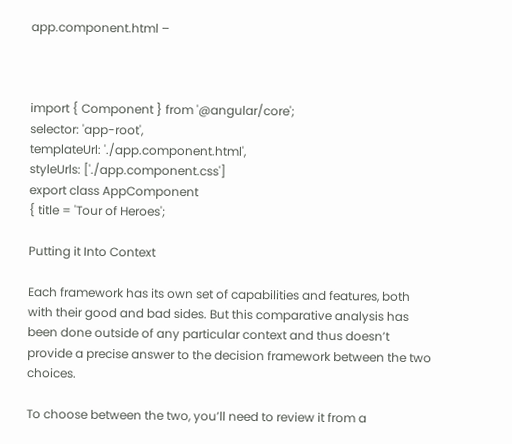app.component.html –



import { Component } from '@angular/core';
selector: 'app-root',
templateUrl: './app.component.html',
styleUrls: ['./app.component.css']
export class AppComponent
{ title = 'Tour of Heroes';

Putting it Into Context

Each framework has its own set of capabilities and features, both with their good and bad sides. But this comparative analysis has been done outside of any particular context and thus doesn’t provide a precise answer to the decision framework between the two choices.

To choose between the two, you’ll need to review it from a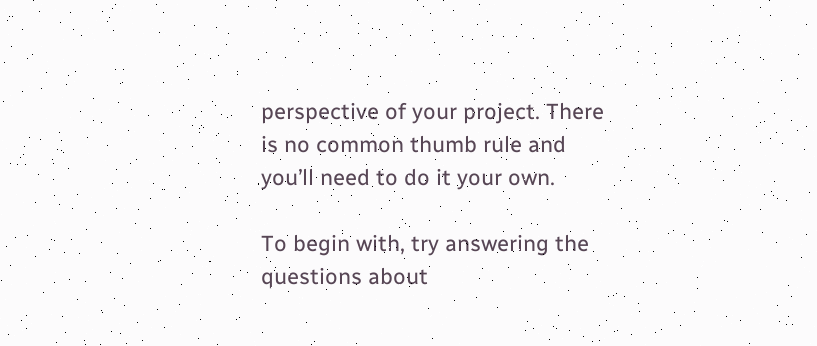perspective of your project. There is no common thumb rule and you’ll need to do it your own.

To begin with, try answering the questions about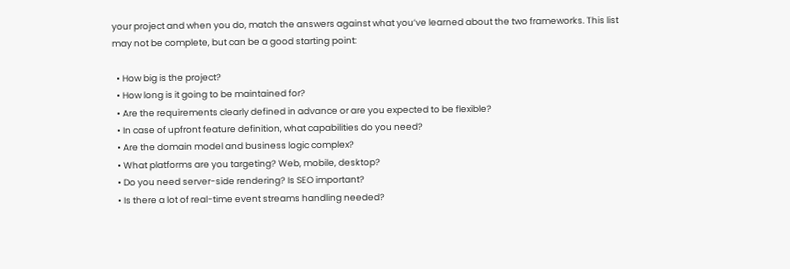your project and when you do, match the answers against what you’ve learned about the two frameworks. This list may not be complete, but can be a good starting point:

  • How big is the project?
  • How long is it going to be maintained for?
  • Are the requirements clearly defined in advance or are you expected to be flexible?
  • In case of upfront feature definition, what capabilities do you need?
  • Are the domain model and business logic complex?
  • What platforms are you targeting? Web, mobile, desktop?
  • Do you need server-side rendering? Is SEO important?
  • Is there a lot of real-time event streams handling needed?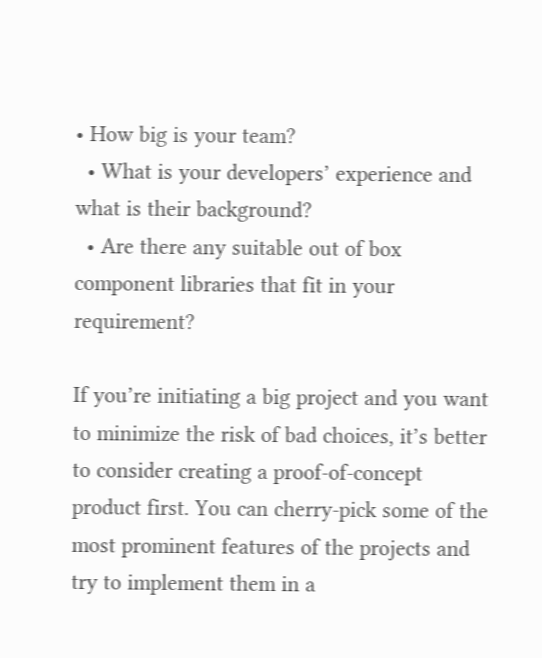• How big is your team?
  • What is your developers’ experience and what is their background?
  • Are there any suitable out of box component libraries that fit in your requirement?

If you’re initiating a big project and you want to minimize the risk of bad choices, it’s better to consider creating a proof-of-concept product first. You can cherry-pick some of the most prominent features of the projects and try to implement them in a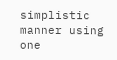simplistic manner using one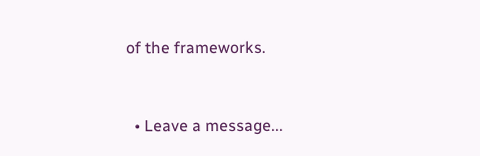of the frameworks.


  • Leave a message...